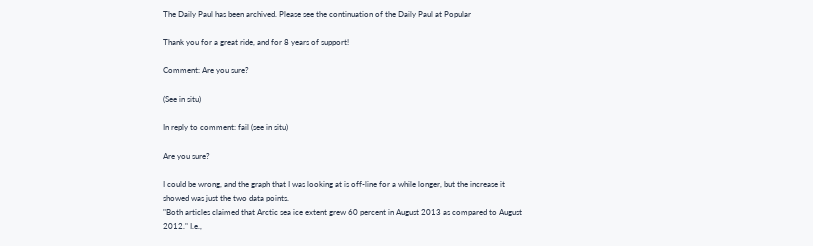The Daily Paul has been archived. Please see the continuation of the Daily Paul at Popular

Thank you for a great ride, and for 8 years of support!

Comment: Are you sure?

(See in situ)

In reply to comment: fail (see in situ)

Are you sure?

I could be wrong, and the graph that I was looking at is off-line for a while longer, but the increase it showed was just the two data points.
"Both articles claimed that Arctic sea ice extent grew 60 percent in August 2013 as compared to August 2012." I.e.,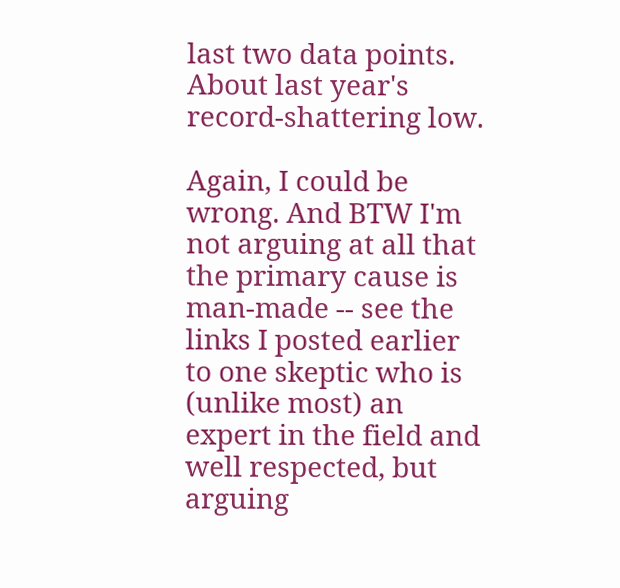last two data points.
About last year's record-shattering low.

Again, I could be wrong. And BTW I'm not arguing at all that the primary cause is man-made -- see the links I posted earlier to one skeptic who is (unlike most) an expert in the field and well respected, but arguing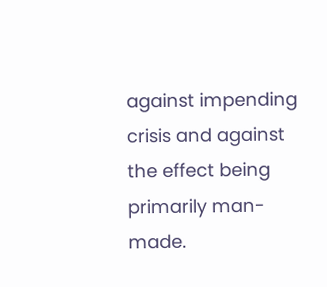against impending crisis and against the effect being primarily man-made.